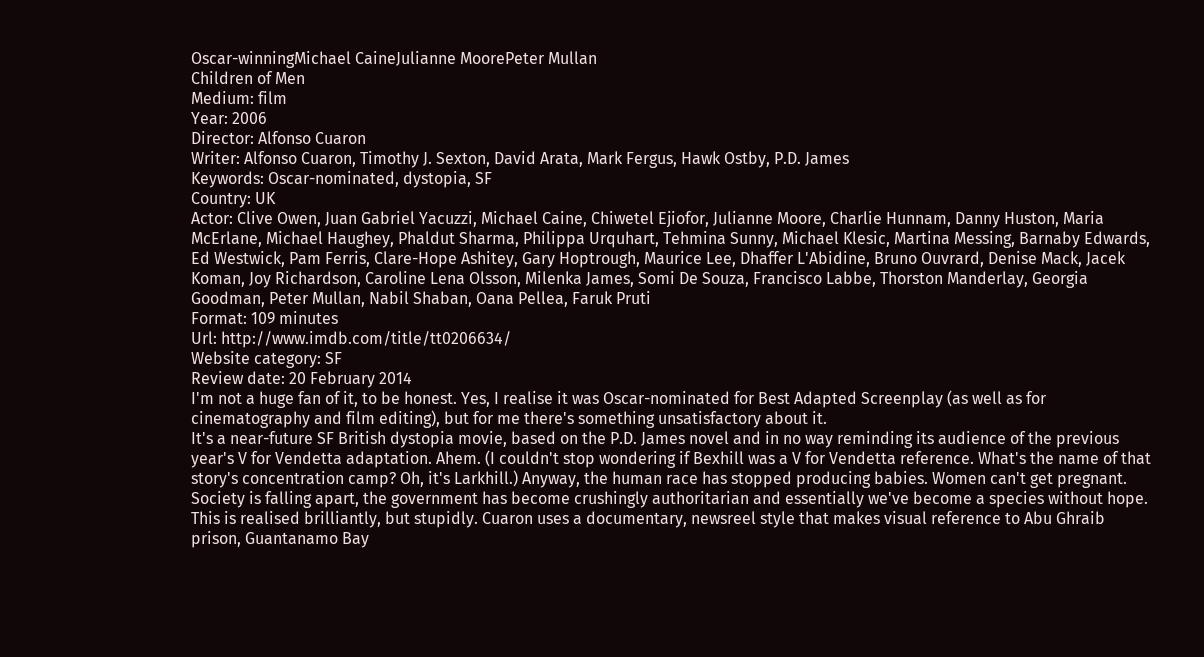Oscar-winningMichael CaineJulianne MoorePeter Mullan
Children of Men
Medium: film
Year: 2006
Director: Alfonso Cuaron
Writer: Alfonso Cuaron, Timothy J. Sexton, David Arata, Mark Fergus, Hawk Ostby, P.D. James
Keywords: Oscar-nominated, dystopia, SF
Country: UK
Actor: Clive Owen, Juan Gabriel Yacuzzi, Michael Caine, Chiwetel Ejiofor, Julianne Moore, Charlie Hunnam, Danny Huston, Maria McErlane, Michael Haughey, Phaldut Sharma, Philippa Urquhart, Tehmina Sunny, Michael Klesic, Martina Messing, Barnaby Edwards, Ed Westwick, Pam Ferris, Clare-Hope Ashitey, Gary Hoptrough, Maurice Lee, Dhaffer L'Abidine, Bruno Ouvrard, Denise Mack, Jacek Koman, Joy Richardson, Caroline Lena Olsson, Milenka James, Somi De Souza, Francisco Labbe, Thorston Manderlay, Georgia Goodman, Peter Mullan, Nabil Shaban, Oana Pellea, Faruk Pruti
Format: 109 minutes
Url: http://www.imdb.com/title/tt0206634/
Website category: SF
Review date: 20 February 2014
I'm not a huge fan of it, to be honest. Yes, I realise it was Oscar-nominated for Best Adapted Screenplay (as well as for cinematography and film editing), but for me there's something unsatisfactory about it.
It's a near-future SF British dystopia movie, based on the P.D. James novel and in no way reminding its audience of the previous year's V for Vendetta adaptation. Ahem. (I couldn't stop wondering if Bexhill was a V for Vendetta reference. What's the name of that story's concentration camp? Oh, it's Larkhill.) Anyway, the human race has stopped producing babies. Women can't get pregnant. Society is falling apart, the government has become crushingly authoritarian and essentially we've become a species without hope.
This is realised brilliantly, but stupidly. Cuaron uses a documentary, newsreel style that makes visual reference to Abu Ghraib prison, Guantanamo Bay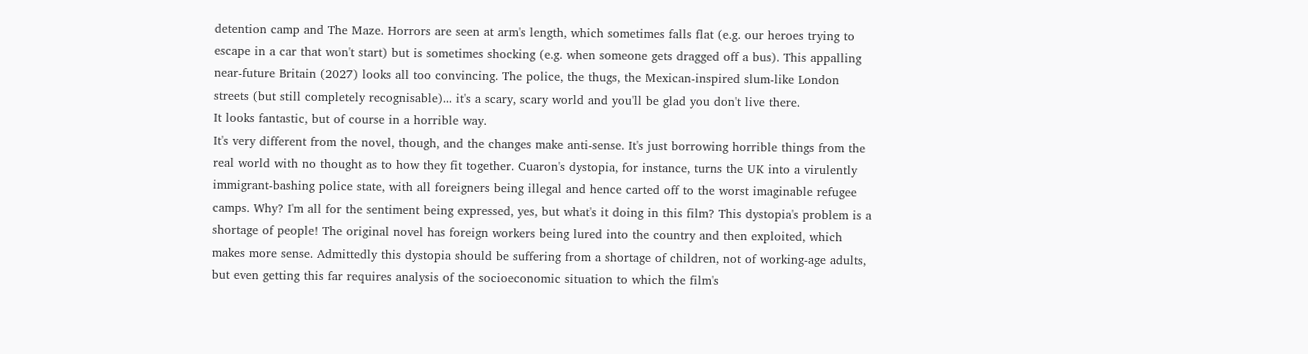detention camp and The Maze. Horrors are seen at arm's length, which sometimes falls flat (e.g. our heroes trying to escape in a car that won't start) but is sometimes shocking (e.g. when someone gets dragged off a bus). This appalling near-future Britain (2027) looks all too convincing. The police, the thugs, the Mexican-inspired slum-like London streets (but still completely recognisable)... it's a scary, scary world and you'll be glad you don't live there.
It looks fantastic, but of course in a horrible way.
It's very different from the novel, though, and the changes make anti-sense. It's just borrowing horrible things from the real world with no thought as to how they fit together. Cuaron's dystopia, for instance, turns the UK into a virulently immigrant-bashing police state, with all foreigners being illegal and hence carted off to the worst imaginable refugee camps. Why? I'm all for the sentiment being expressed, yes, but what's it doing in this film? This dystopia's problem is a shortage of people! The original novel has foreign workers being lured into the country and then exploited, which makes more sense. Admittedly this dystopia should be suffering from a shortage of children, not of working-age adults, but even getting this far requires analysis of the socioeconomic situation to which the film's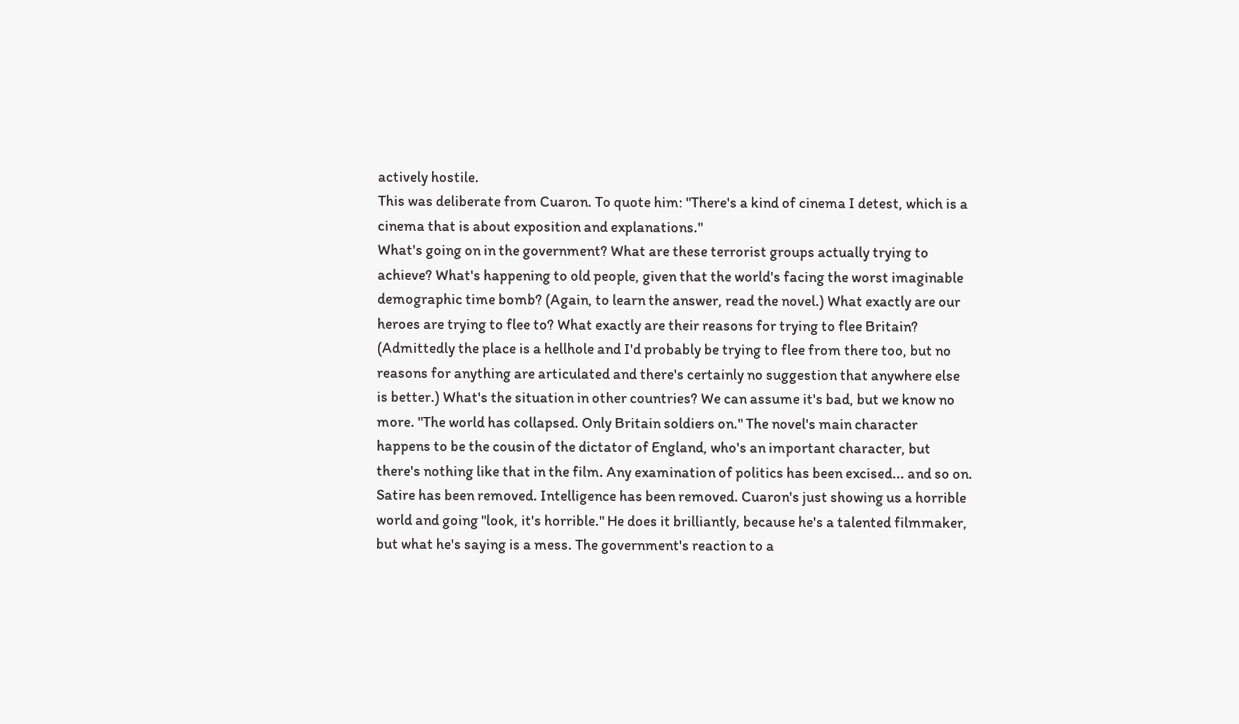actively hostile.
This was deliberate from Cuaron. To quote him: "There's a kind of cinema I detest, which is a cinema that is about exposition and explanations."
What's going on in the government? What are these terrorist groups actually trying to achieve? What's happening to old people, given that the world's facing the worst imaginable demographic time bomb? (Again, to learn the answer, read the novel.) What exactly are our heroes are trying to flee to? What exactly are their reasons for trying to flee Britain? (Admittedly the place is a hellhole and I'd probably be trying to flee from there too, but no reasons for anything are articulated and there's certainly no suggestion that anywhere else is better.) What's the situation in other countries? We can assume it's bad, but we know no more. "The world has collapsed. Only Britain soldiers on." The novel's main character happens to be the cousin of the dictator of England, who's an important character, but there's nothing like that in the film. Any examination of politics has been excised... and so on.
Satire has been removed. Intelligence has been removed. Cuaron's just showing us a horrible world and going "look, it's horrible." He does it brilliantly, because he's a talented filmmaker, but what he's saying is a mess. The government's reaction to a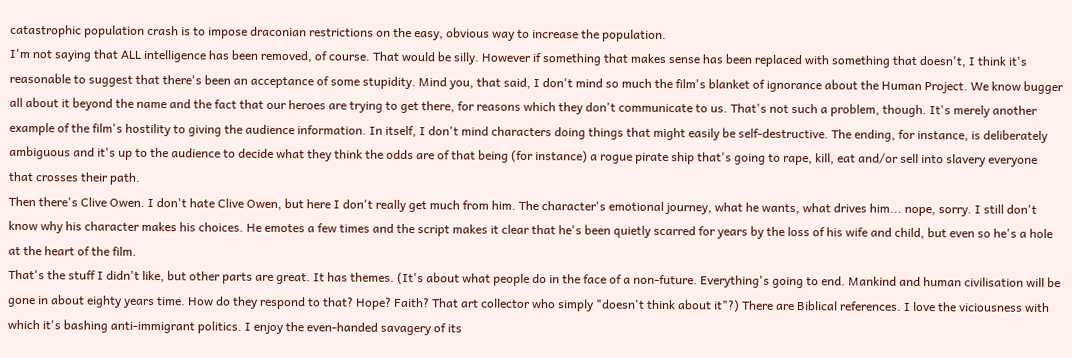catastrophic population crash is to impose draconian restrictions on the easy, obvious way to increase the population.
I'm not saying that ALL intelligence has been removed, of course. That would be silly. However if something that makes sense has been replaced with something that doesn't, I think it's reasonable to suggest that there's been an acceptance of some stupidity. Mind you, that said, I don't mind so much the film's blanket of ignorance about the Human Project. We know bugger all about it beyond the name and the fact that our heroes are trying to get there, for reasons which they don't communicate to us. That's not such a problem, though. It's merely another example of the film's hostility to giving the audience information. In itself, I don't mind characters doing things that might easily be self-destructive. The ending, for instance, is deliberately ambiguous and it's up to the audience to decide what they think the odds are of that being (for instance) a rogue pirate ship that's going to rape, kill, eat and/or sell into slavery everyone that crosses their path.
Then there's Clive Owen. I don't hate Clive Owen, but here I don't really get much from him. The character's emotional journey, what he wants, what drives him... nope, sorry. I still don't know why his character makes his choices. He emotes a few times and the script makes it clear that he's been quietly scarred for years by the loss of his wife and child, but even so he's a hole at the heart of the film.
That's the stuff I didn't like, but other parts are great. It has themes. (It's about what people do in the face of a non-future. Everything's going to end. Mankind and human civilisation will be gone in about eighty years time. How do they respond to that? Hope? Faith? That art collector who simply "doesn't think about it"?) There are Biblical references. I love the viciousness with which it's bashing anti-immigrant politics. I enjoy the even-handed savagery of its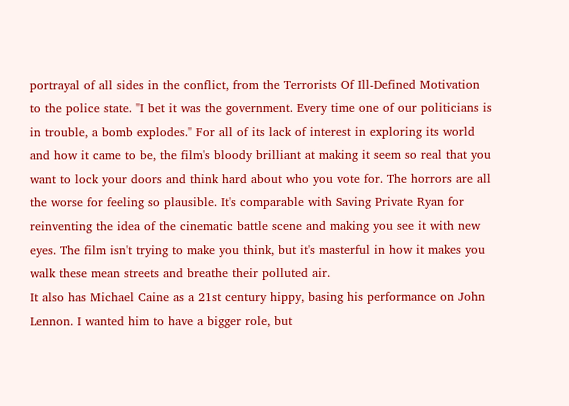portrayal of all sides in the conflict, from the Terrorists Of Ill-Defined Motivation to the police state. "I bet it was the government. Every time one of our politicians is in trouble, a bomb explodes." For all of its lack of interest in exploring its world and how it came to be, the film's bloody brilliant at making it seem so real that you want to lock your doors and think hard about who you vote for. The horrors are all the worse for feeling so plausible. It's comparable with Saving Private Ryan for reinventing the idea of the cinematic battle scene and making you see it with new eyes. The film isn't trying to make you think, but it's masterful in how it makes you walk these mean streets and breathe their polluted air.
It also has Michael Caine as a 21st century hippy, basing his performance on John Lennon. I wanted him to have a bigger role, but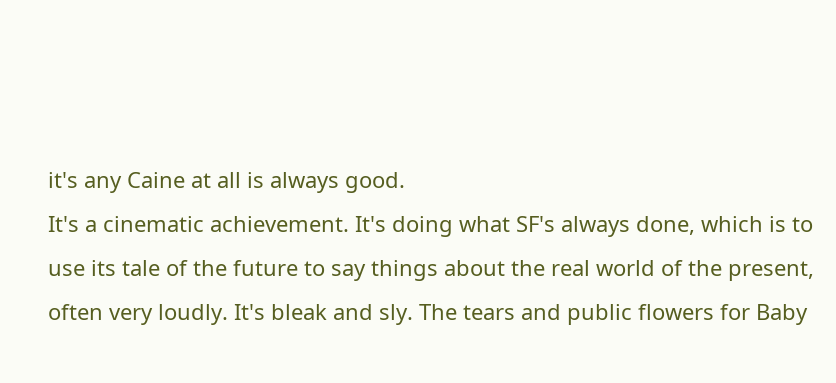it's any Caine at all is always good.
It's a cinematic achievement. It's doing what SF's always done, which is to use its tale of the future to say things about the real world of the present, often very loudly. It's bleak and sly. The tears and public flowers for Baby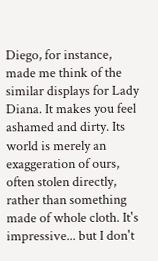Diego, for instance, made me think of the similar displays for Lady Diana. It makes you feel ashamed and dirty. Its world is merely an exaggeration of ours, often stolen directly, rather than something made of whole cloth. It's impressive... but I don't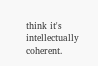think it's intellectually coherent.